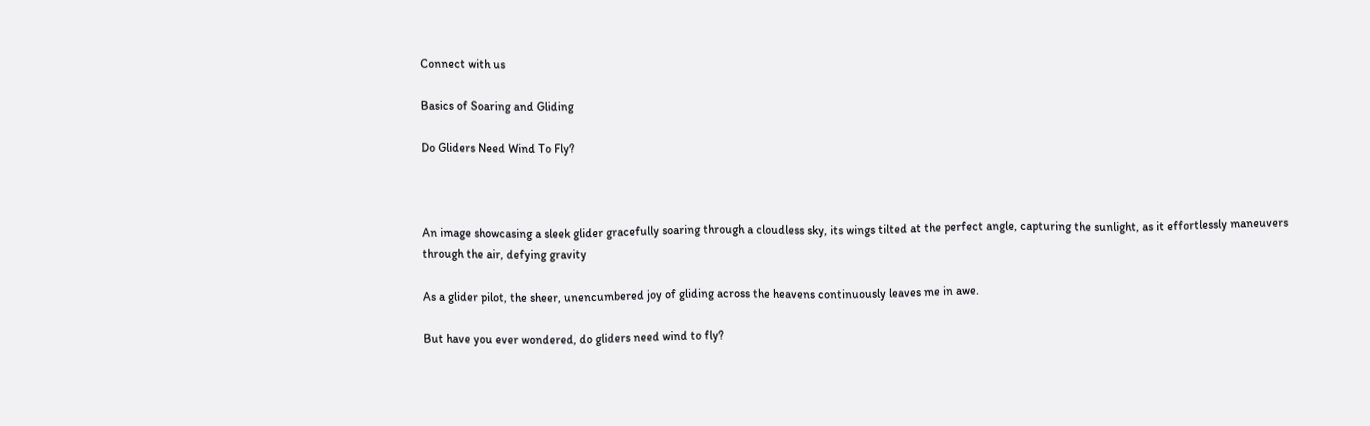Connect with us

Basics of Soaring and Gliding

Do Gliders Need Wind To Fly?



An image showcasing a sleek glider gracefully soaring through a cloudless sky, its wings tilted at the perfect angle, capturing the sunlight, as it effortlessly maneuvers through the air, defying gravity

As a glider pilot, the sheer, unencumbered joy of gliding across the heavens continuously leaves me in awe.

But have you ever wondered, do gliders need wind to fly?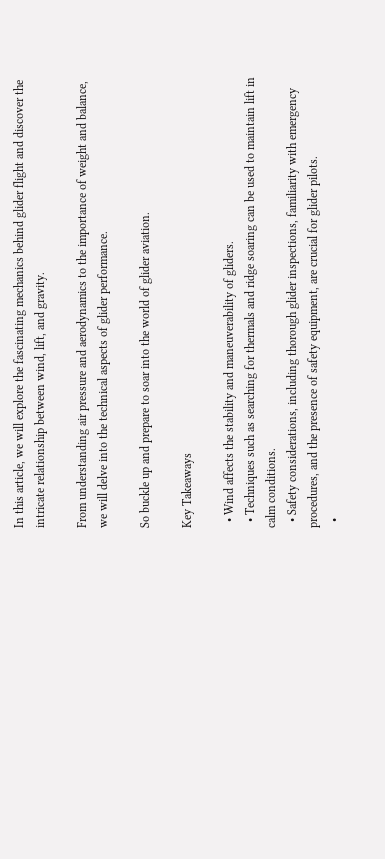In this article, we will explore the fascinating mechanics behind glider flight and discover the intricate relationship between wind, lift, and gravity.

From understanding air pressure and aerodynamics to the importance of weight and balance, we will delve into the technical aspects of glider performance.

So buckle up and prepare to soar into the world of glider aviation.

Key Takeaways

  • Wind affects the stability and maneuverability of gliders.
  • Techniques such as searching for thermals and ridge soaring can be used to maintain lift in calm conditions.
  • Safety considerations, including thorough glider inspections, familiarity with emergency procedures, and the presence of safety equipment, are crucial for glider pilots.
  •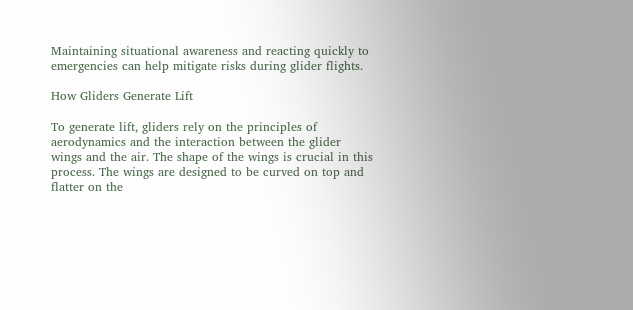Maintaining situational awareness and reacting quickly to emergencies can help mitigate risks during glider flights.

How Gliders Generate Lift

To generate lift, gliders rely on the principles of aerodynamics and the interaction between the glider wings and the air. The shape of the wings is crucial in this process. The wings are designed to be curved on top and flatter on the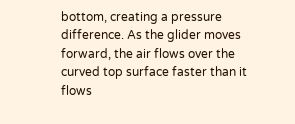bottom, creating a pressure difference. As the glider moves forward, the air flows over the curved top surface faster than it flows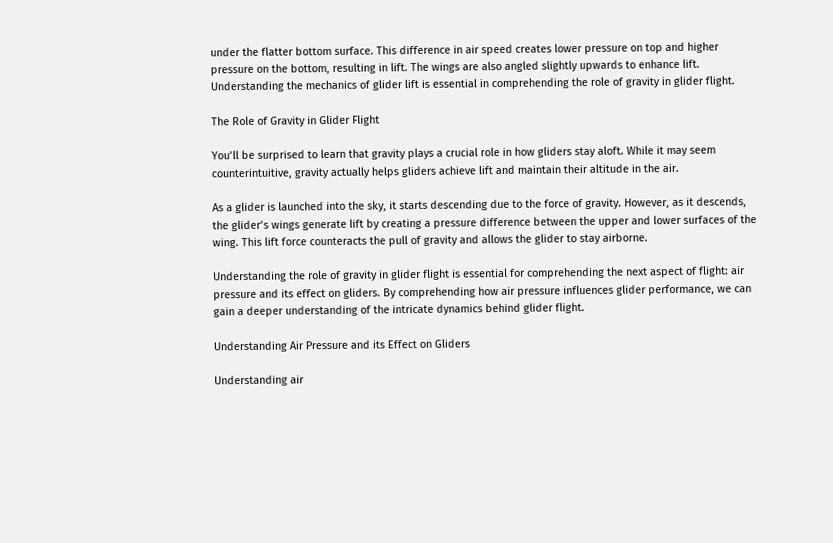under the flatter bottom surface. This difference in air speed creates lower pressure on top and higher pressure on the bottom, resulting in lift. The wings are also angled slightly upwards to enhance lift. Understanding the mechanics of glider lift is essential in comprehending the role of gravity in glider flight.

The Role of Gravity in Glider Flight

You’ll be surprised to learn that gravity plays a crucial role in how gliders stay aloft. While it may seem counterintuitive, gravity actually helps gliders achieve lift and maintain their altitude in the air.

As a glider is launched into the sky, it starts descending due to the force of gravity. However, as it descends, the glider’s wings generate lift by creating a pressure difference between the upper and lower surfaces of the wing. This lift force counteracts the pull of gravity and allows the glider to stay airborne.

Understanding the role of gravity in glider flight is essential for comprehending the next aspect of flight: air pressure and its effect on gliders. By comprehending how air pressure influences glider performance, we can gain a deeper understanding of the intricate dynamics behind glider flight.

Understanding Air Pressure and its Effect on Gliders

Understanding air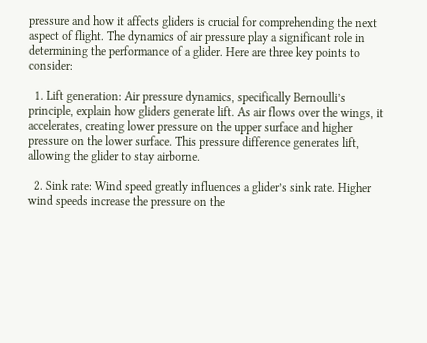pressure and how it affects gliders is crucial for comprehending the next aspect of flight. The dynamics of air pressure play a significant role in determining the performance of a glider. Here are three key points to consider:

  1. Lift generation: Air pressure dynamics, specifically Bernoulli’s principle, explain how gliders generate lift. As air flows over the wings, it accelerates, creating lower pressure on the upper surface and higher pressure on the lower surface. This pressure difference generates lift, allowing the glider to stay airborne.

  2. Sink rate: Wind speed greatly influences a glider’s sink rate. Higher wind speeds increase the pressure on the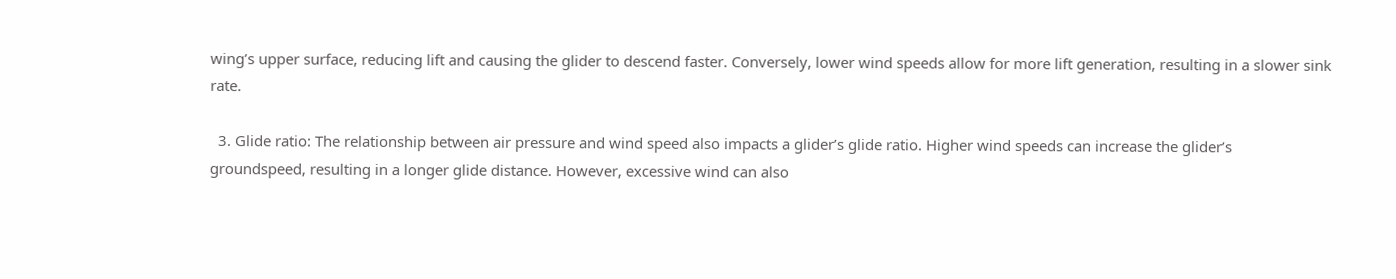wing’s upper surface, reducing lift and causing the glider to descend faster. Conversely, lower wind speeds allow for more lift generation, resulting in a slower sink rate.

  3. Glide ratio: The relationship between air pressure and wind speed also impacts a glider’s glide ratio. Higher wind speeds can increase the glider’s groundspeed, resulting in a longer glide distance. However, excessive wind can also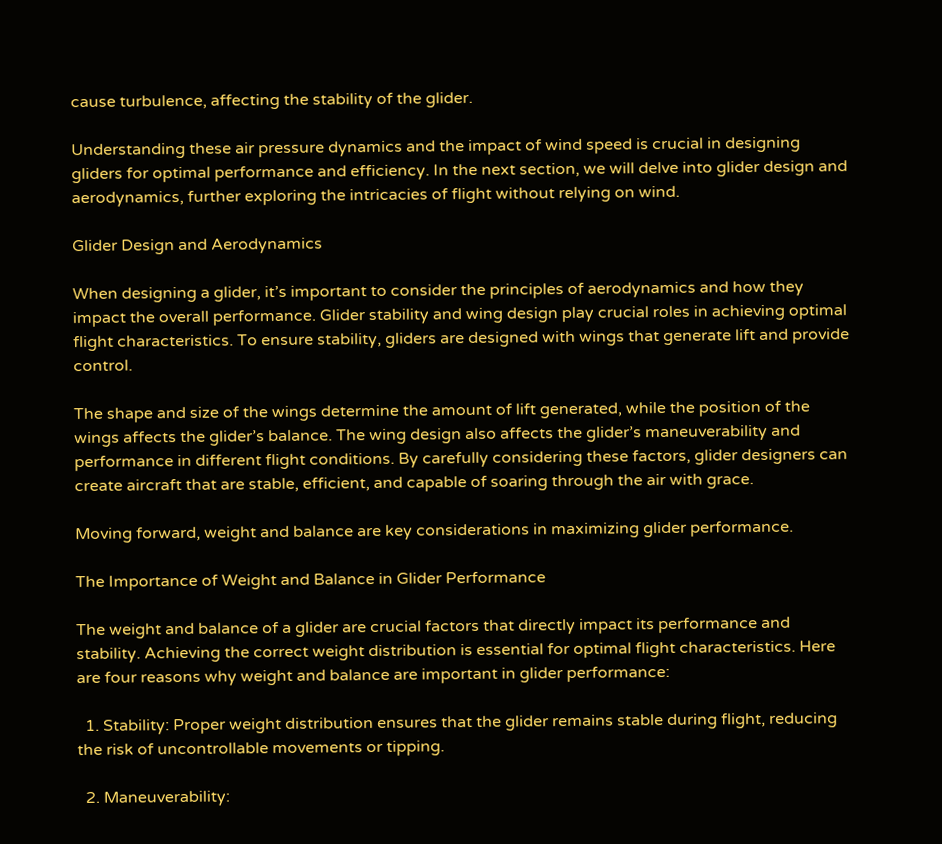cause turbulence, affecting the stability of the glider.

Understanding these air pressure dynamics and the impact of wind speed is crucial in designing gliders for optimal performance and efficiency. In the next section, we will delve into glider design and aerodynamics, further exploring the intricacies of flight without relying on wind.

Glider Design and Aerodynamics

When designing a glider, it’s important to consider the principles of aerodynamics and how they impact the overall performance. Glider stability and wing design play crucial roles in achieving optimal flight characteristics. To ensure stability, gliders are designed with wings that generate lift and provide control.

The shape and size of the wings determine the amount of lift generated, while the position of the wings affects the glider’s balance. The wing design also affects the glider’s maneuverability and performance in different flight conditions. By carefully considering these factors, glider designers can create aircraft that are stable, efficient, and capable of soaring through the air with grace.

Moving forward, weight and balance are key considerations in maximizing glider performance.

The Importance of Weight and Balance in Glider Performance

The weight and balance of a glider are crucial factors that directly impact its performance and stability. Achieving the correct weight distribution is essential for optimal flight characteristics. Here are four reasons why weight and balance are important in glider performance:

  1. Stability: Proper weight distribution ensures that the glider remains stable during flight, reducing the risk of uncontrollable movements or tipping.

  2. Maneuverability: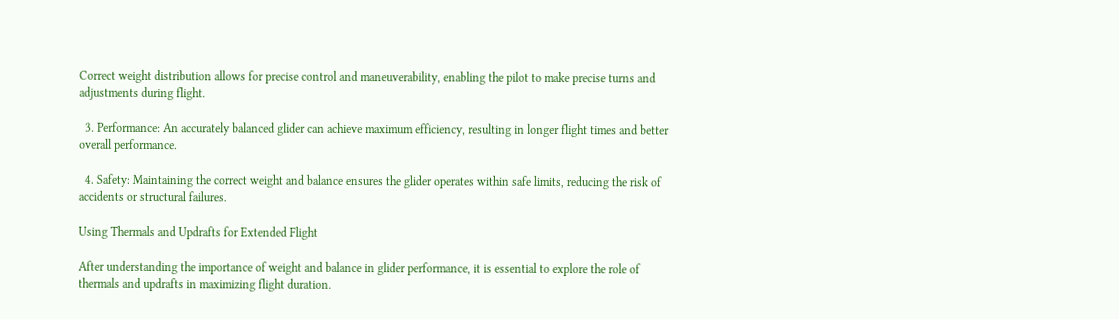Correct weight distribution allows for precise control and maneuverability, enabling the pilot to make precise turns and adjustments during flight.

  3. Performance: An accurately balanced glider can achieve maximum efficiency, resulting in longer flight times and better overall performance.

  4. Safety: Maintaining the correct weight and balance ensures the glider operates within safe limits, reducing the risk of accidents or structural failures.

Using Thermals and Updrafts for Extended Flight

After understanding the importance of weight and balance in glider performance, it is essential to explore the role of thermals and updrafts in maximizing flight duration.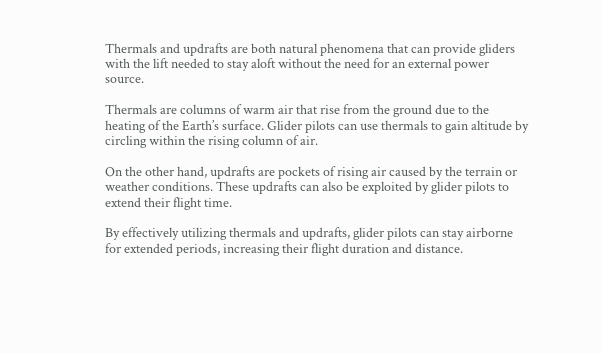Thermals and updrafts are both natural phenomena that can provide gliders with the lift needed to stay aloft without the need for an external power source.

Thermals are columns of warm air that rise from the ground due to the heating of the Earth’s surface. Glider pilots can use thermals to gain altitude by circling within the rising column of air.

On the other hand, updrafts are pockets of rising air caused by the terrain or weather conditions. These updrafts can also be exploited by glider pilots to extend their flight time.

By effectively utilizing thermals and updrafts, glider pilots can stay airborne for extended periods, increasing their flight duration and distance.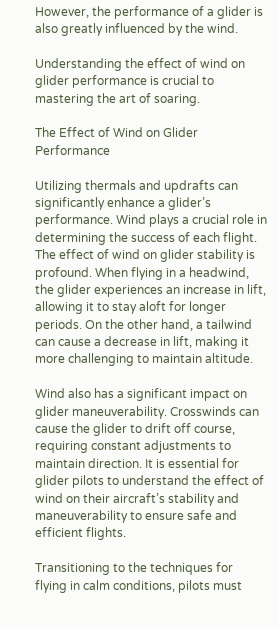However, the performance of a glider is also greatly influenced by the wind.

Understanding the effect of wind on glider performance is crucial to mastering the art of soaring.

The Effect of Wind on Glider Performance

Utilizing thermals and updrafts can significantly enhance a glider’s performance. Wind plays a crucial role in determining the success of each flight. The effect of wind on glider stability is profound. When flying in a headwind, the glider experiences an increase in lift, allowing it to stay aloft for longer periods. On the other hand, a tailwind can cause a decrease in lift, making it more challenging to maintain altitude.

Wind also has a significant impact on glider maneuverability. Crosswinds can cause the glider to drift off course, requiring constant adjustments to maintain direction. It is essential for glider pilots to understand the effect of wind on their aircraft’s stability and maneuverability to ensure safe and efficient flights.

Transitioning to the techniques for flying in calm conditions, pilots must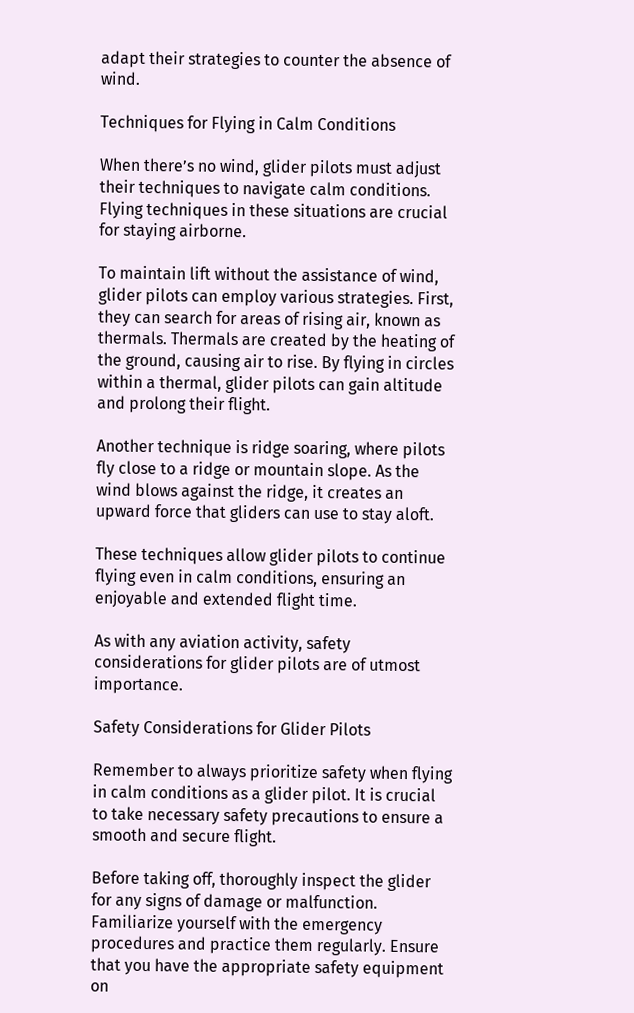adapt their strategies to counter the absence of wind.

Techniques for Flying in Calm Conditions

When there’s no wind, glider pilots must adjust their techniques to navigate calm conditions. Flying techniques in these situations are crucial for staying airborne.

To maintain lift without the assistance of wind, glider pilots can employ various strategies. First, they can search for areas of rising air, known as thermals. Thermals are created by the heating of the ground, causing air to rise. By flying in circles within a thermal, glider pilots can gain altitude and prolong their flight.

Another technique is ridge soaring, where pilots fly close to a ridge or mountain slope. As the wind blows against the ridge, it creates an upward force that gliders can use to stay aloft.

These techniques allow glider pilots to continue flying even in calm conditions, ensuring an enjoyable and extended flight time.

As with any aviation activity, safety considerations for glider pilots are of utmost importance.

Safety Considerations for Glider Pilots

Remember to always prioritize safety when flying in calm conditions as a glider pilot. It is crucial to take necessary safety precautions to ensure a smooth and secure flight.

Before taking off, thoroughly inspect the glider for any signs of damage or malfunction. Familiarize yourself with the emergency procedures and practice them regularly. Ensure that you have the appropriate safety equipment on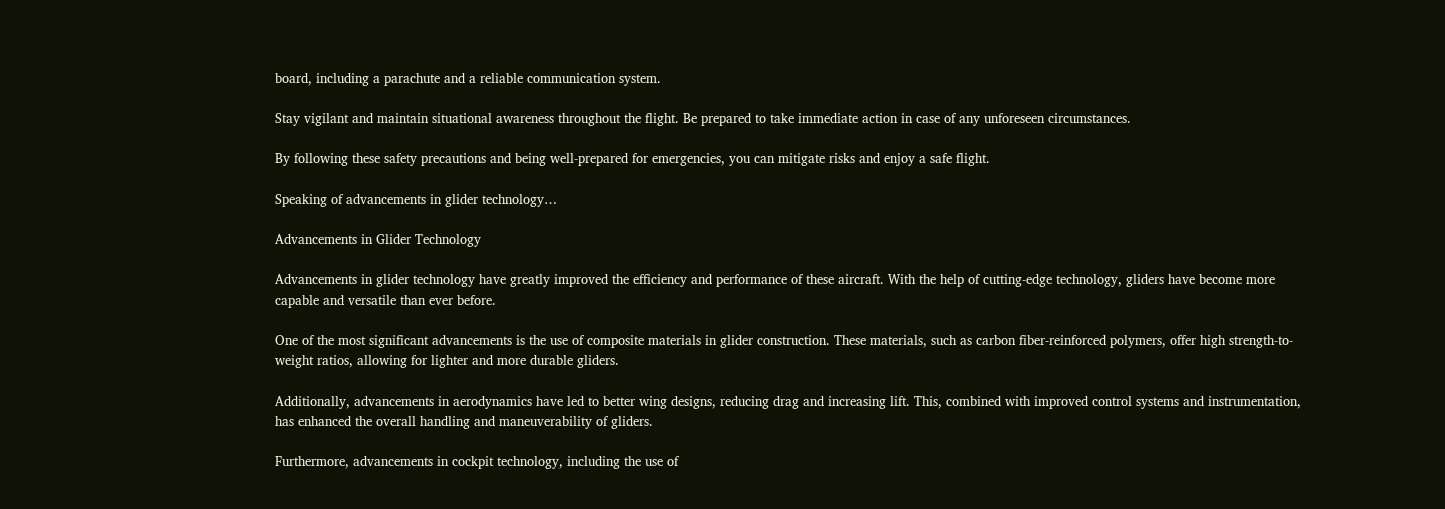board, including a parachute and a reliable communication system.

Stay vigilant and maintain situational awareness throughout the flight. Be prepared to take immediate action in case of any unforeseen circumstances.

By following these safety precautions and being well-prepared for emergencies, you can mitigate risks and enjoy a safe flight.

Speaking of advancements in glider technology…

Advancements in Glider Technology

Advancements in glider technology have greatly improved the efficiency and performance of these aircraft. With the help of cutting-edge technology, gliders have become more capable and versatile than ever before.

One of the most significant advancements is the use of composite materials in glider construction. These materials, such as carbon fiber-reinforced polymers, offer high strength-to-weight ratios, allowing for lighter and more durable gliders.

Additionally, advancements in aerodynamics have led to better wing designs, reducing drag and increasing lift. This, combined with improved control systems and instrumentation, has enhanced the overall handling and maneuverability of gliders.

Furthermore, advancements in cockpit technology, including the use of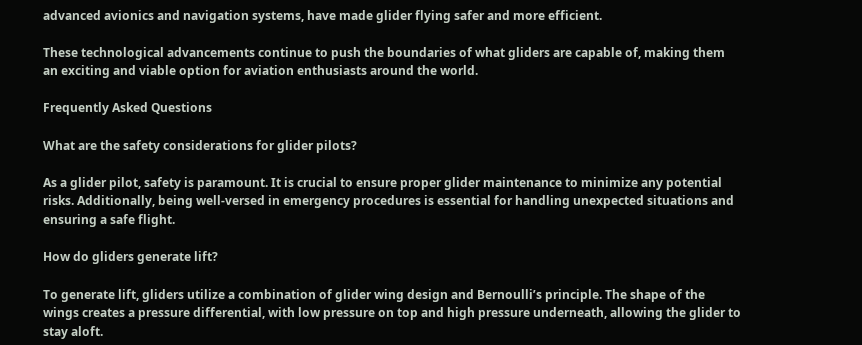advanced avionics and navigation systems, have made glider flying safer and more efficient.

These technological advancements continue to push the boundaries of what gliders are capable of, making them an exciting and viable option for aviation enthusiasts around the world.

Frequently Asked Questions

What are the safety considerations for glider pilots?

As a glider pilot, safety is paramount. It is crucial to ensure proper glider maintenance to minimize any potential risks. Additionally, being well-versed in emergency procedures is essential for handling unexpected situations and ensuring a safe flight.

How do gliders generate lift?

To generate lift, gliders utilize a combination of glider wing design and Bernoulli’s principle. The shape of the wings creates a pressure differential, with low pressure on top and high pressure underneath, allowing the glider to stay aloft.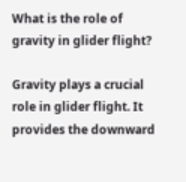What is the role of gravity in glider flight?

Gravity plays a crucial role in glider flight. It provides the downward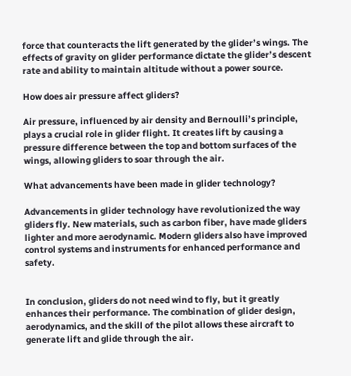force that counteracts the lift generated by the glider’s wings. The effects of gravity on glider performance dictate the glider’s descent rate and ability to maintain altitude without a power source.

How does air pressure affect gliders?

Air pressure, influenced by air density and Bernoulli’s principle, plays a crucial role in glider flight. It creates lift by causing a pressure difference between the top and bottom surfaces of the wings, allowing gliders to soar through the air.

What advancements have been made in glider technology?

Advancements in glider technology have revolutionized the way gliders fly. New materials, such as carbon fiber, have made gliders lighter and more aerodynamic. Modern gliders also have improved control systems and instruments for enhanced performance and safety.


In conclusion, gliders do not need wind to fly, but it greatly enhances their performance. The combination of glider design, aerodynamics, and the skill of the pilot allows these aircraft to generate lift and glide through the air.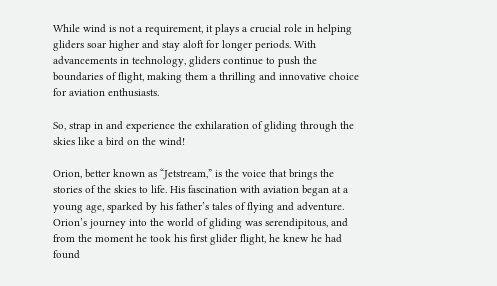While wind is not a requirement, it plays a crucial role in helping gliders soar higher and stay aloft for longer periods. With advancements in technology, gliders continue to push the boundaries of flight, making them a thrilling and innovative choice for aviation enthusiasts.

So, strap in and experience the exhilaration of gliding through the skies like a bird on the wind!

Orion, better known as “Jetstream,” is the voice that brings the stories of the skies to life. His fascination with aviation began at a young age, sparked by his father’s tales of flying and adventure. Orion’s journey into the world of gliding was serendipitous, and from the moment he took his first glider flight, he knew he had found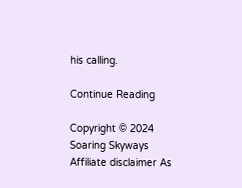his calling.

Continue Reading

Copyright © 2024 Soaring Skyways Affiliate disclaimer As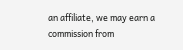an affiliate, we may earn a commission from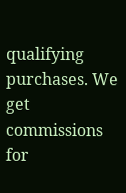qualifying purchases. We get commissions for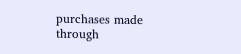purchases made through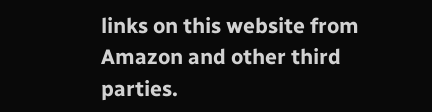links on this website from Amazon and other third parties.